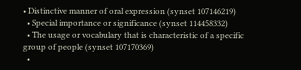• Distinctive manner of oral expression (synset 107146219)
  • Special importance or significance (synset 114458332)
  • The usage or vocabulary that is characteristic of a specific group of people (synset 107170369)
  •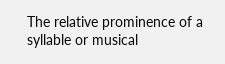The relative prominence of a syllable or musical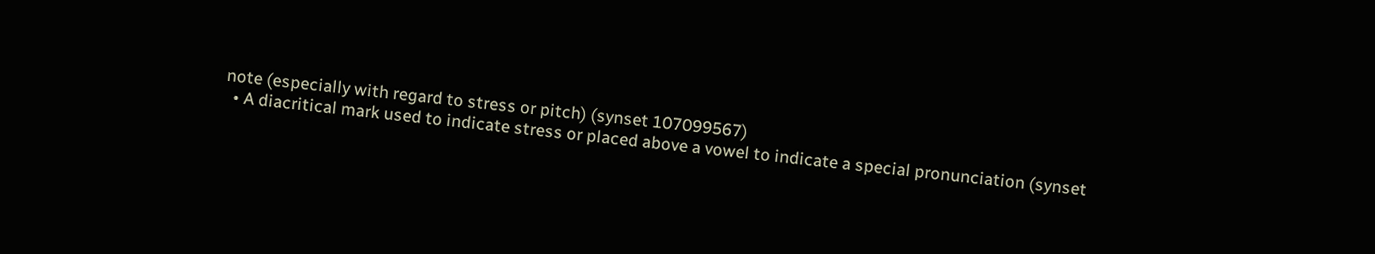note (especially with regard to stress or pitch) (synset 107099567)
  • A diacritical mark used to indicate stress or placed above a vowel to indicate a special pronunciation (synset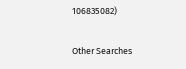106835082)

Other Searches